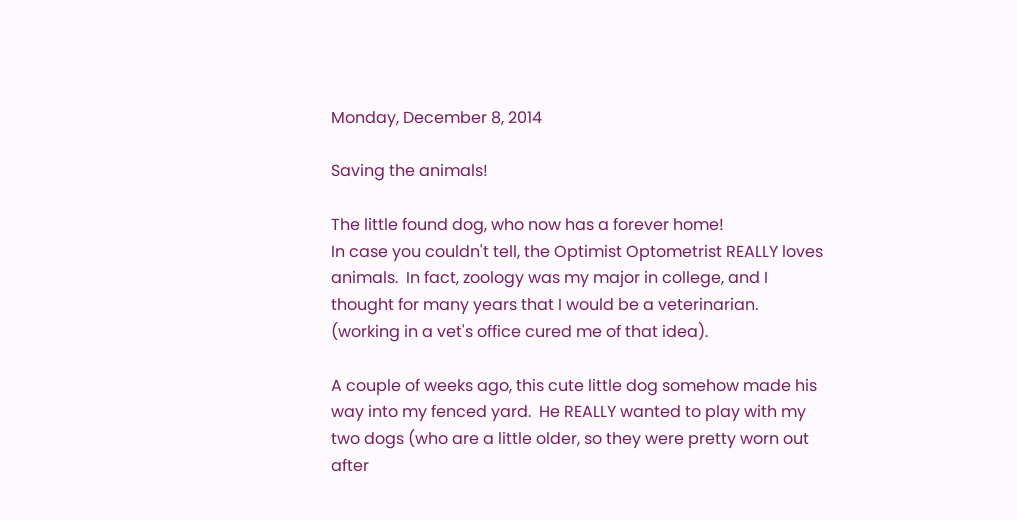Monday, December 8, 2014

Saving the animals!

The little found dog, who now has a forever home!
In case you couldn't tell, the Optimist Optometrist REALLY loves animals.  In fact, zoology was my major in college, and I thought for many years that I would be a veterinarian.  (working in a vet's office cured me of that idea).

A couple of weeks ago, this cute little dog somehow made his way into my fenced yard.  He REALLY wanted to play with my two dogs (who are a little older, so they were pretty worn out after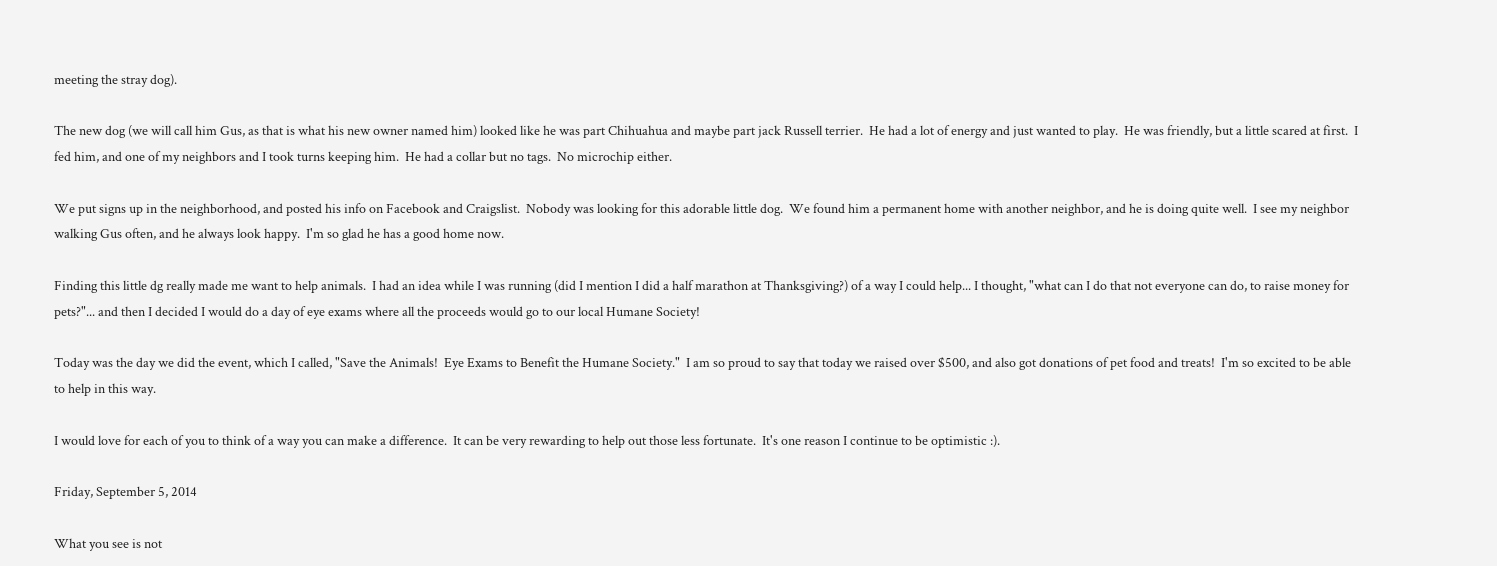meeting the stray dog).

The new dog (we will call him Gus, as that is what his new owner named him) looked like he was part Chihuahua and maybe part jack Russell terrier.  He had a lot of energy and just wanted to play.  He was friendly, but a little scared at first.  I fed him, and one of my neighbors and I took turns keeping him.  He had a collar but no tags.  No microchip either.

We put signs up in the neighborhood, and posted his info on Facebook and Craigslist.  Nobody was looking for this adorable little dog.  We found him a permanent home with another neighbor, and he is doing quite well.  I see my neighbor walking Gus often, and he always look happy.  I'm so glad he has a good home now.

Finding this little dg really made me want to help animals.  I had an idea while I was running (did I mention I did a half marathon at Thanksgiving?) of a way I could help... I thought, "what can I do that not everyone can do, to raise money for pets?"... and then I decided I would do a day of eye exams where all the proceeds would go to our local Humane Society!

Today was the day we did the event, which I called, "Save the Animals!  Eye Exams to Benefit the Humane Society."  I am so proud to say that today we raised over $500, and also got donations of pet food and treats!  I'm so excited to be able to help in this way.

I would love for each of you to think of a way you can make a difference.  It can be very rewarding to help out those less fortunate.  It's one reason I continue to be optimistic :).

Friday, September 5, 2014

What you see is not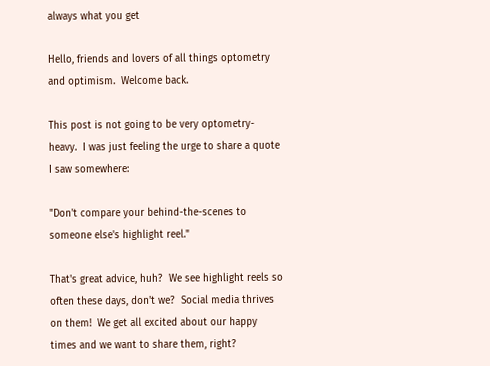always what you get

Hello, friends and lovers of all things optometry and optimism.  Welcome back.

This post is not going to be very optometry-heavy.  I was just feeling the urge to share a quote I saw somewhere:

"Don't compare your behind-the-scenes to someone else's highlight reel."

That's great advice, huh?  We see highlight reels so often these days, don't we?  Social media thrives on them!  We get all excited about our happy times and we want to share them, right?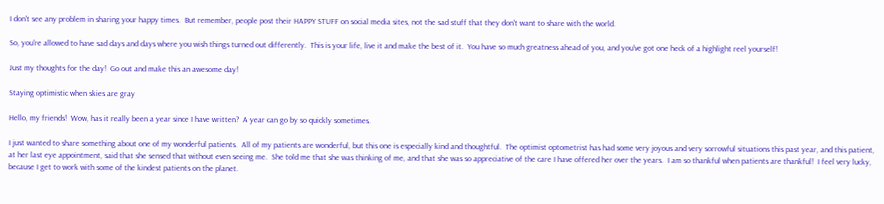I don't see any problem in sharing your happy times.  But remember, people post their HAPPY STUFF on social media sites, not the sad stuff that they don't want to share with the world.

So, you're allowed to have sad days and days where you wish things turned out differently.  This is your life, live it and make the best of it.  You have so much greatness ahead of you, and you've got one heck of a highlight reel yourself!

Just my thoughts for the day!  Go out and make this an awesome day!

Staying optimistic when skies are gray

Hello, my friends!  Wow, has it really been a year since I have written?  A year can go by so quickly sometimes.

I just wanted to share something about one of my wonderful patients.  All of my patients are wonderful, but this one is especially kind and thoughtful.  The optimist optometrist has had some very joyous and very sorrowful situations this past year, and this patient, at her last eye appointment, said that she sensed that without even seeing me.  She told me that she was thinking of me, and that she was so appreciative of the care I have offered her over the years.  I am so thankful when patients are thankful!  I feel very lucky, because I get to work with some of the kindest patients on the planet.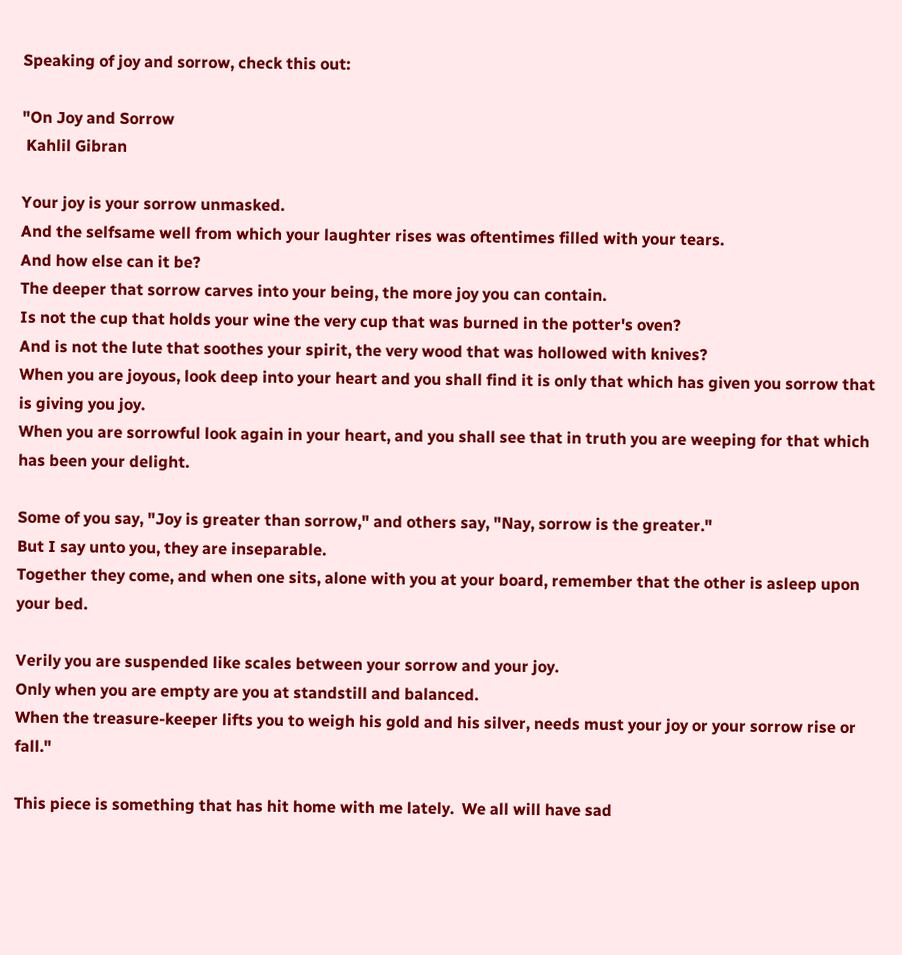Speaking of joy and sorrow, check this out:

"On Joy and Sorrow
 Kahlil Gibran

Your joy is your sorrow unmasked.
And the selfsame well from which your laughter rises was oftentimes filled with your tears.
And how else can it be?
The deeper that sorrow carves into your being, the more joy you can contain.
Is not the cup that holds your wine the very cup that was burned in the potter's oven?
And is not the lute that soothes your spirit, the very wood that was hollowed with knives?
When you are joyous, look deep into your heart and you shall find it is only that which has given you sorrow that is giving you joy.
When you are sorrowful look again in your heart, and you shall see that in truth you are weeping for that which has been your delight.

Some of you say, "Joy is greater than sorrow," and others say, "Nay, sorrow is the greater."
But I say unto you, they are inseparable.
Together they come, and when one sits, alone with you at your board, remember that the other is asleep upon your bed.

Verily you are suspended like scales between your sorrow and your joy.
Only when you are empty are you at standstill and balanced.
When the treasure-keeper lifts you to weigh his gold and his silver, needs must your joy or your sorrow rise or fall."

This piece is something that has hit home with me lately.  We all will have sad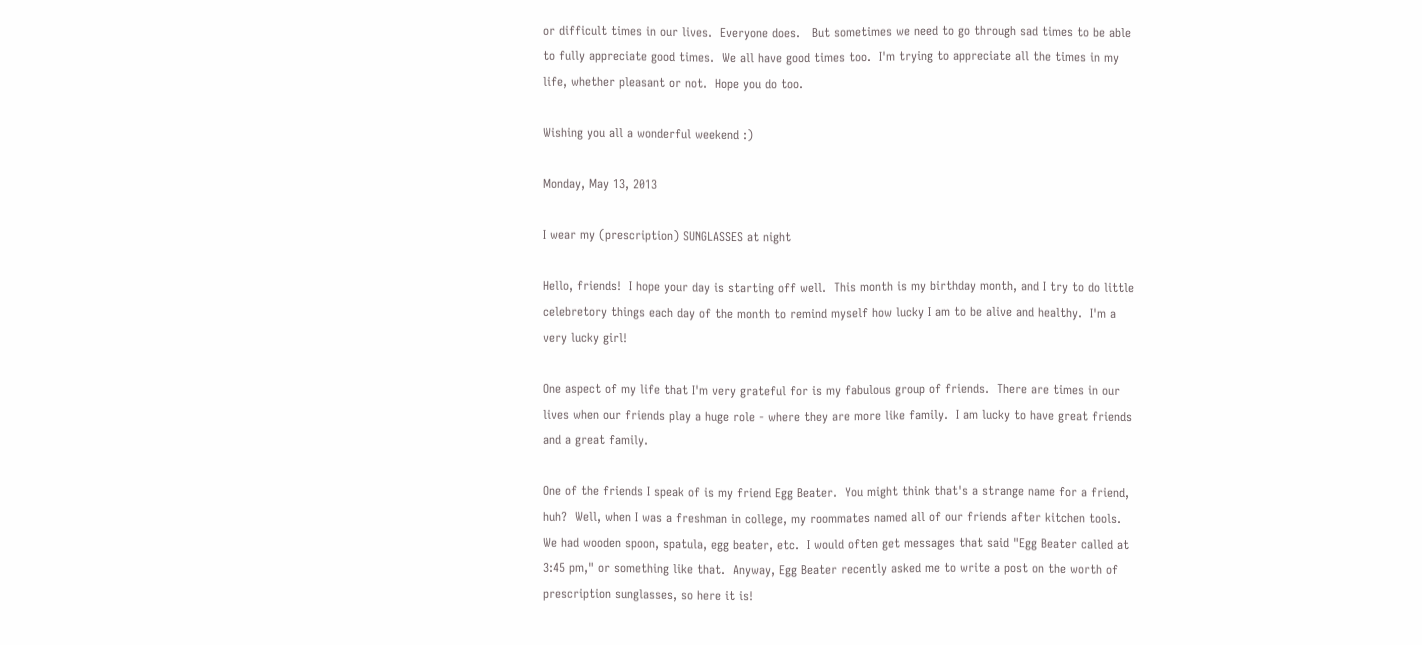or difficult times in our lives.  Everyone does.   But sometimes we need to go through sad times to be able to fully appreciate good times.  We all have good times too.  I'm trying to appreciate all the times in my life, whether pleasant or not.  Hope you do too.

Wishing you all a wonderful weekend :)

Monday, May 13, 2013

I wear my (prescription) SUNGLASSES at night

Hello, friends!  I hope your day is starting off well.  This month is my birthday month, and I try to do little celebretory things each day of the month to remind myself how lucky I am to be alive and healthy.  I'm a very lucky girl!

One aspect of my life that I'm very grateful for is my fabulous group of friends.  There are times in our lives when our friends play a huge role - where they are more like family.  I am lucky to have great friends and a great family.

One of the friends I speak of is my friend Egg Beater.  You might think that's a strange name for a friend, huh?  Well, when I was a freshman in college, my roommates named all of our friends after kitchen tools.  We had wooden spoon, spatula, egg beater, etc.  I would often get messages that said "Egg Beater called at 3:45 pm," or something like that.  Anyway, Egg Beater recently asked me to write a post on the worth of prescription sunglasses, so here it is!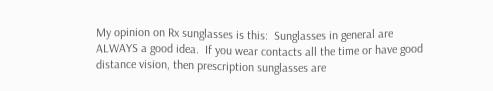My opinion on Rx sunglasses is this:  Sunglasses in general are ALWAYS a good idea.  If you wear contacts all the time or have good distance vision, then prescription sunglasses are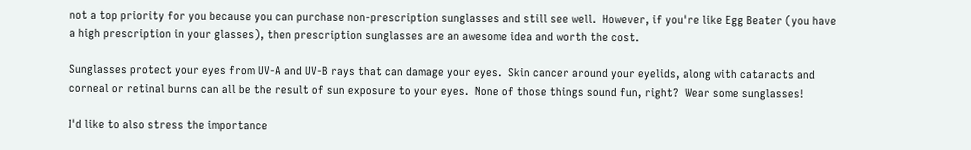not a top priority for you because you can purchase non-prescription sunglasses and still see well.  However, if you're like Egg Beater (you have a high prescription in your glasses), then prescription sunglasses are an awesome idea and worth the cost.

Sunglasses protect your eyes from UV-A and UV-B rays that can damage your eyes.  Skin cancer around your eyelids, along with cataracts and corneal or retinal burns can all be the result of sun exposure to your eyes.  None of those things sound fun, right?  Wear some sunglasses!

I'd like to also stress the importance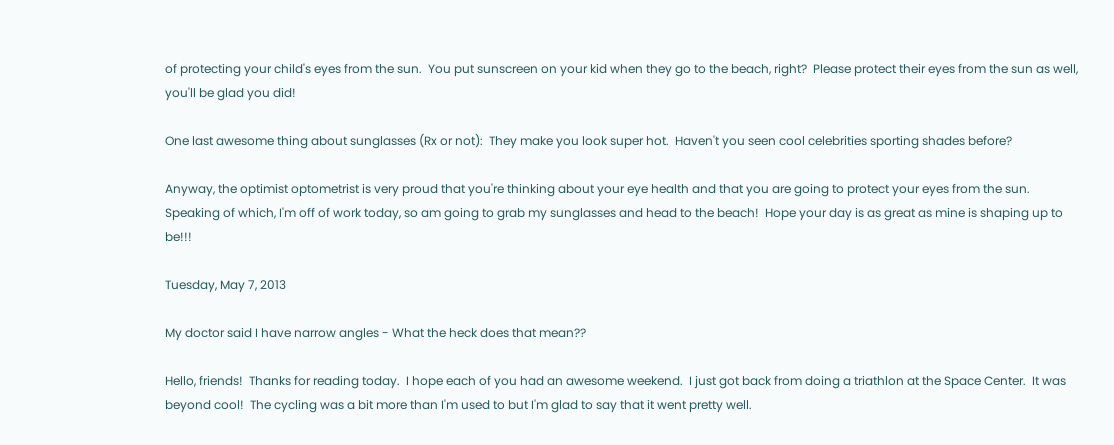of protecting your child's eyes from the sun.  You put sunscreen on your kid when they go to the beach, right?  Please protect their eyes from the sun as well, you'll be glad you did!

One last awesome thing about sunglasses (Rx or not):  They make you look super hot.  Haven't you seen cool celebrities sporting shades before?

Anyway, the optimist optometrist is very proud that you're thinking about your eye health and that you are going to protect your eyes from the sun.  Speaking of which, I'm off of work today, so am going to grab my sunglasses and head to the beach!  Hope your day is as great as mine is shaping up to be!!!

Tuesday, May 7, 2013

My doctor said I have narrow angles - What the heck does that mean??

Hello, friends!  Thanks for reading today.  I hope each of you had an awesome weekend.  I just got back from doing a triathlon at the Space Center.  It was beyond cool!  The cycling was a bit more than I'm used to but I'm glad to say that it went pretty well.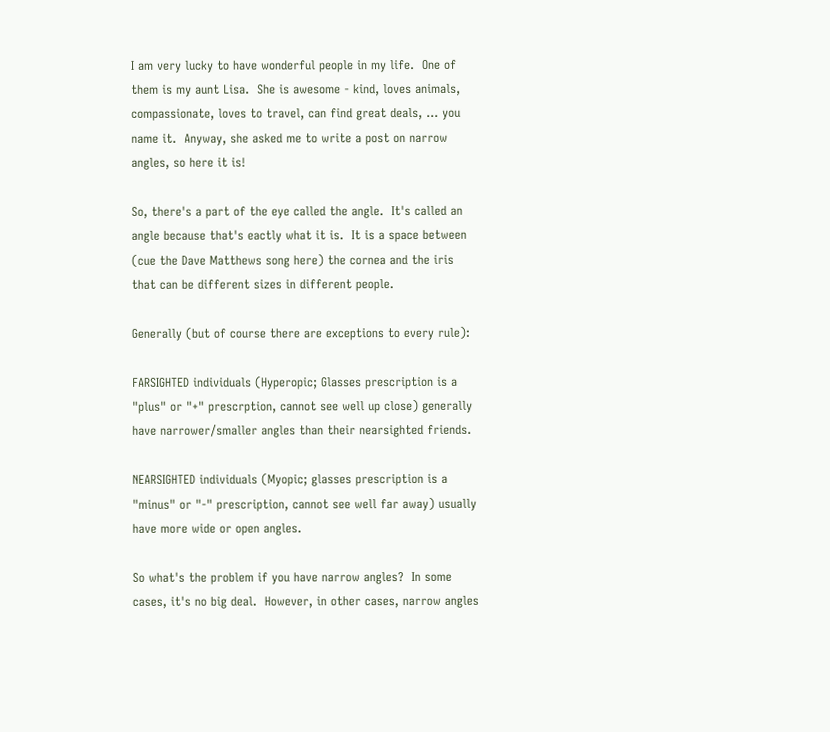I am very lucky to have wonderful people in my life.  One of them is my aunt Lisa.  She is awesome - kind, loves animals, compassionate, loves to travel, can find great deals, ... you name it.  Anyway, she asked me to write a post on narrow angles, so here it is!

So, there's a part of the eye called the angle.  It's called an angle because that's eactly what it is.  It is a space between (cue the Dave Matthews song here) the cornea and the iris that can be different sizes in different people.

Generally (but of course there are exceptions to every rule):

FARSIGHTED individuals (Hyperopic; Glasses prescription is a "plus" or "+" prescrption, cannot see well up close) generally have narrower/smaller angles than their nearsighted friends.

NEARSIGHTED individuals (Myopic; glasses prescription is a "minus" or "-" prescription, cannot see well far away) usually have more wide or open angles.

So what's the problem if you have narrow angles?  In some cases, it's no big deal.  However, in other cases, narrow angles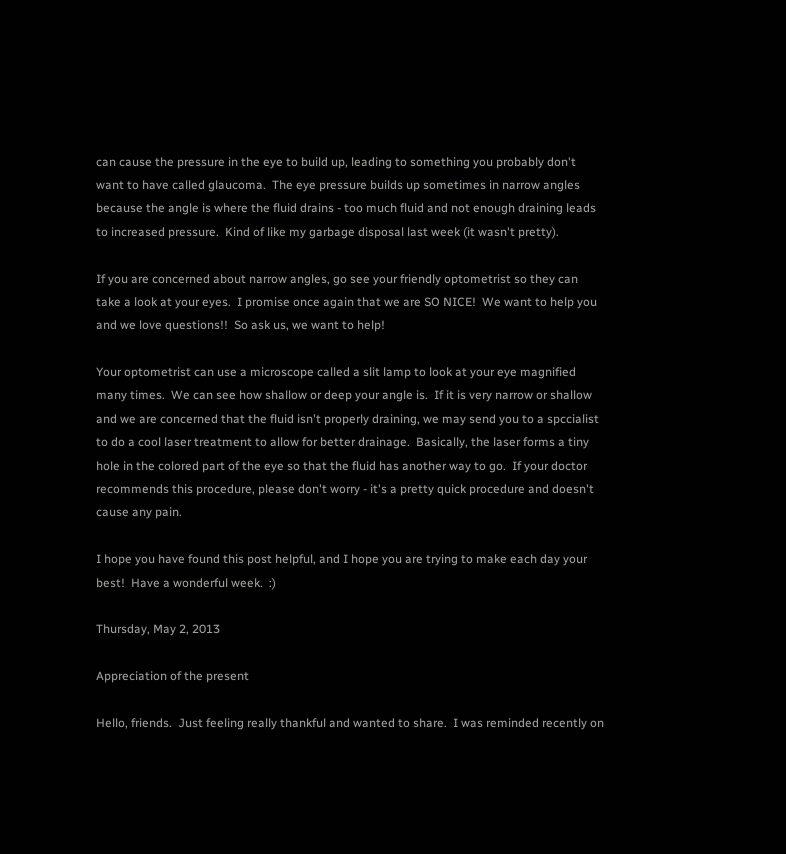can cause the pressure in the eye to build up, leading to something you probably don't want to have called glaucoma.  The eye pressure builds up sometimes in narrow angles because the angle is where the fluid drains - too much fluid and not enough draining leads to increased pressure.  Kind of like my garbage disposal last week (it wasn't pretty).

If you are concerned about narrow angles, go see your friendly optometrist so they can take a look at your eyes.  I promise once again that we are SO NICE!  We want to help you and we love questions!!  So ask us, we want to help!

Your optometrist can use a microscope called a slit lamp to look at your eye magnified many times.  We can see how shallow or deep your angle is.  If it is very narrow or shallow and we are concerned that the fluid isn't properly draining, we may send you to a spccialist to do a cool laser treatment to allow for better drainage.  Basically, the laser forms a tiny hole in the colored part of the eye so that the fluid has another way to go.  If your doctor recommends this procedure, please don't worry - it's a pretty quick procedure and doesn't cause any pain.

I hope you have found this post helpful, and I hope you are trying to make each day your best!  Have a wonderful week.  :)

Thursday, May 2, 2013

Appreciation of the present

Hello, friends.  Just feeling really thankful and wanted to share.  I was reminded recently on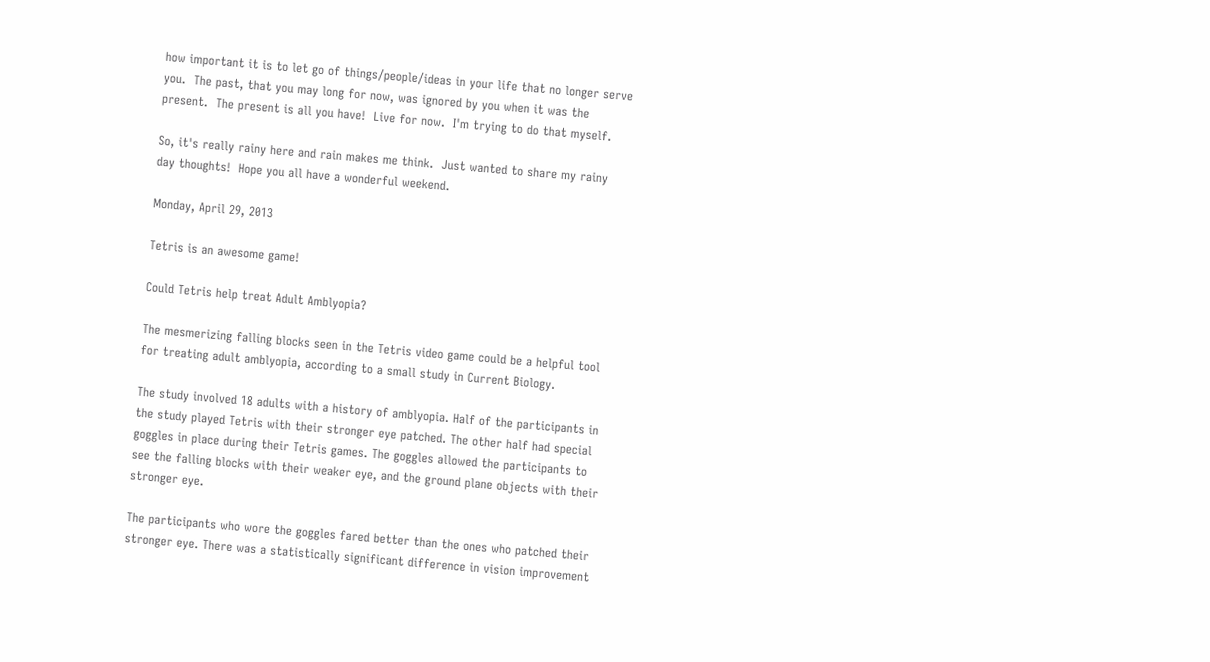how important it is to let go of things/people/ideas in your life that no longer serve you.  The past, that you may long for now, was ignored by you when it was the present.  The present is all you have!  Live for now.  I'm trying to do that myself.

So, it's really rainy here and rain makes me think.  Just wanted to share my rainy day thoughts!  Hope you all have a wonderful weekend.

Monday, April 29, 2013

Tetris is an awesome game!

Could Tetris help treat Adult Amblyopia?

The mesmerizing falling blocks seen in the Tetris video game could be a helpful tool for treating adult amblyopia, according to a small study in Current Biology.

The study involved 18 adults with a history of amblyopia. Half of the participants in the study played Tetris with their stronger eye patched. The other half had special goggles in place during their Tetris games. The goggles allowed the participants to see the falling blocks with their weaker eye, and the ground plane objects with their stronger eye.

The participants who wore the goggles fared better than the ones who patched their stronger eye. There was a statistically significant difference in vision improvement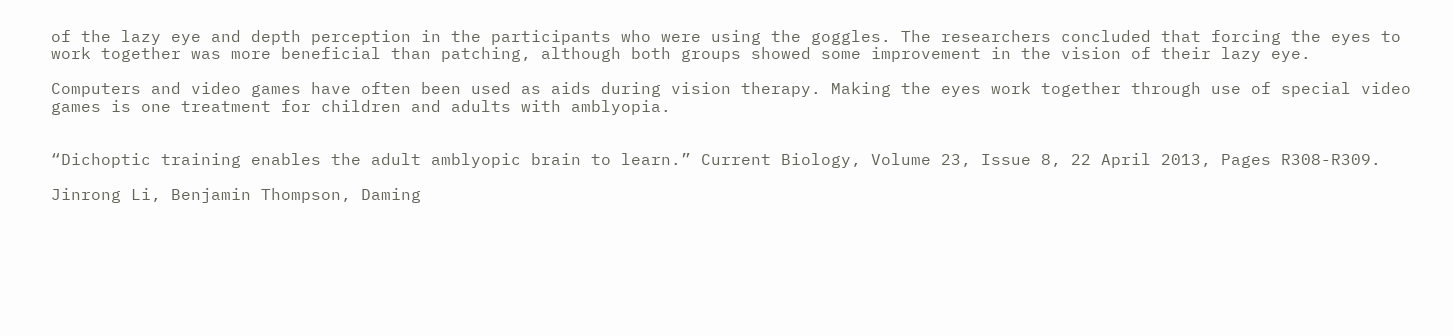of the lazy eye and depth perception in the participants who were using the goggles. The researchers concluded that forcing the eyes to work together was more beneficial than patching, although both groups showed some improvement in the vision of their lazy eye.

Computers and video games have often been used as aids during vision therapy. Making the eyes work together through use of special video games is one treatment for children and adults with amblyopia.


“Dichoptic training enables the adult amblyopic brain to learn.” Current Biology, Volume 23, Issue 8, 22 April 2013, Pages R308-R309.

Jinrong Li, Benjamin Thompson, Daming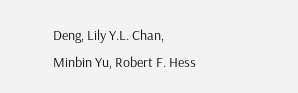Deng, Lily Y.L. Chan, Minbin Yu, Robert F. Hess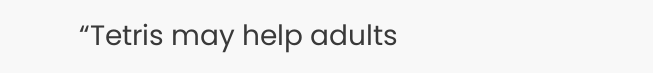“Tetris may help adults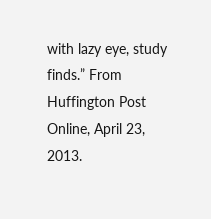with lazy eye, study finds.” From Huffington Post Online, April 23, 2013.